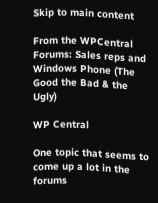Skip to main content

From the WPCentral Forums: Sales reps and Windows Phone (The Good the Bad & the Ugly)

WP Central

One topic that seems to come up a lot in the forums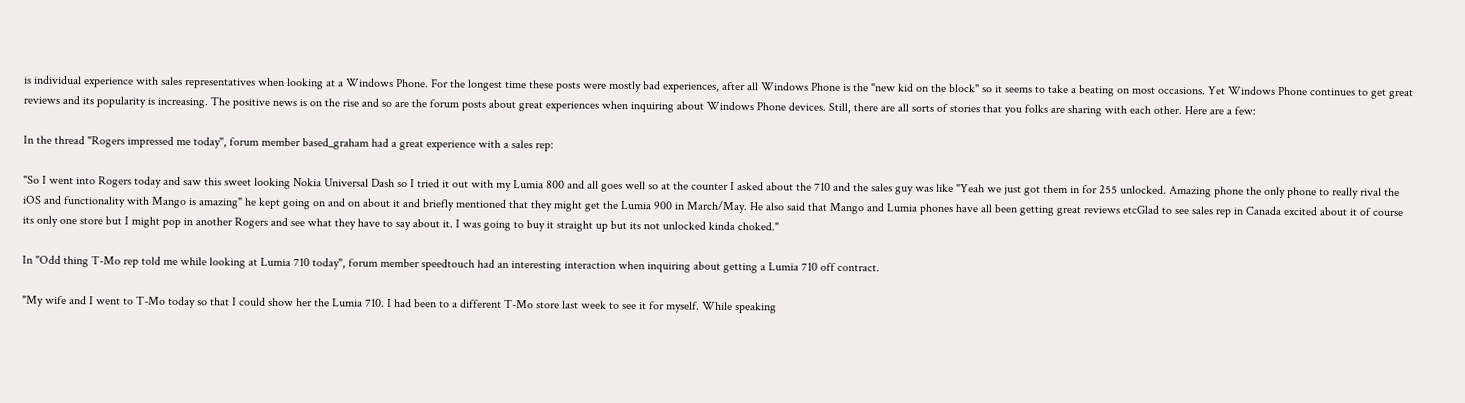is individual experience with sales representatives when looking at a Windows Phone. For the longest time these posts were mostly bad experiences, after all Windows Phone is the "new kid on the block" so it seems to take a beating on most occasions. Yet Windows Phone continues to get great reviews and its popularity is increasing. The positive news is on the rise and so are the forum posts about great experiences when inquiring about Windows Phone devices. Still, there are all sorts of stories that you folks are sharing with each other. Here are a few:

In the thread "Rogers impressed me today", forum member based_graham had a great experience with a sales rep:

"So I went into Rogers today and saw this sweet looking Nokia Universal Dash so I tried it out with my Lumia 800 and all goes well so at the counter I asked about the 710 and the sales guy was like "Yeah we just got them in for 255 unlocked. Amazing phone the only phone to really rival the iOS and functionality with Mango is amazing" he kept going on and on about it and briefly mentioned that they might get the Lumia 900 in March/May. He also said that Mango and Lumia phones have all been getting great reviews etcGlad to see sales rep in Canada excited about it of course its only one store but I might pop in another Rogers and see what they have to say about it. I was going to buy it straight up but its not unlocked kinda choked."

In "Odd thing T-Mo rep told me while looking at Lumia 710 today", forum member speedtouch had an interesting interaction when inquiring about getting a Lumia 710 off contract.

"My wife and I went to T-Mo today so that I could show her the Lumia 710. I had been to a different T-Mo store last week to see it for myself. While speaking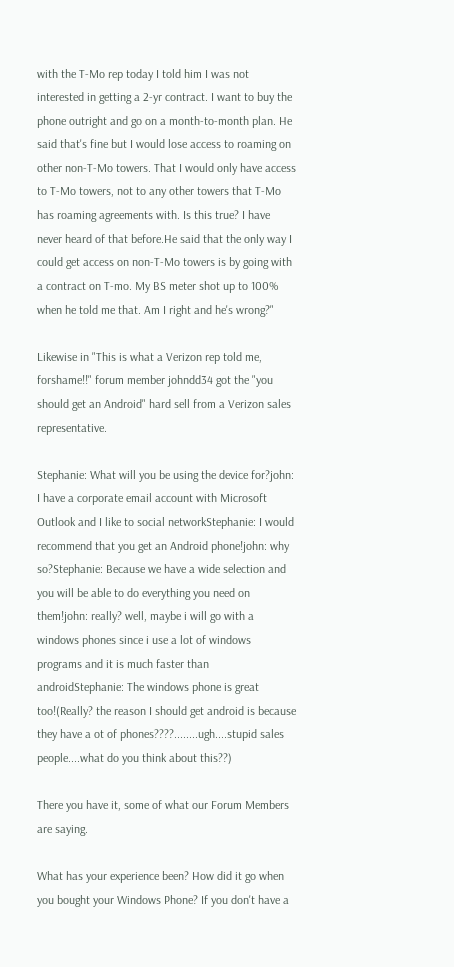with the T-Mo rep today I told him I was not interested in getting a 2-yr contract. I want to buy the phone outright and go on a month-to-month plan. He said that's fine but I would lose access to roaming on other non-T-Mo towers. That I would only have access to T-Mo towers, not to any other towers that T-Mo has roaming agreements with. Is this true? I have never heard of that before.He said that the only way I could get access on non-T-Mo towers is by going with a contract on T-mo. My BS meter shot up to 100% when he told me that. Am I right and he's wrong?"

Likewise in "This is what a Verizon rep told me, forshame!!" forum member johndd34 got the "you should get an Android" hard sell from a Verizon sales representative.

Stephanie: What will you be using the device for?john: I have a corporate email account with Microsoft Outlook and I like to social networkStephanie: I would recommend that you get an Android phone!john: why so?Stephanie: Because we have a wide selection and you will be able to do everything you need on them!john: really? well, maybe i will go with a windows phones since i use a lot of windows programs and it is much faster than androidStephanie: The windows phone is great too!(Really? the reason I should get android is because they have a ot of phones????........ugh....stupid sales people....what do you think about this??)

There you have it, some of what our Forum Members are saying.

What has your experience been? How did it go when you bought your Windows Phone? If you don't have a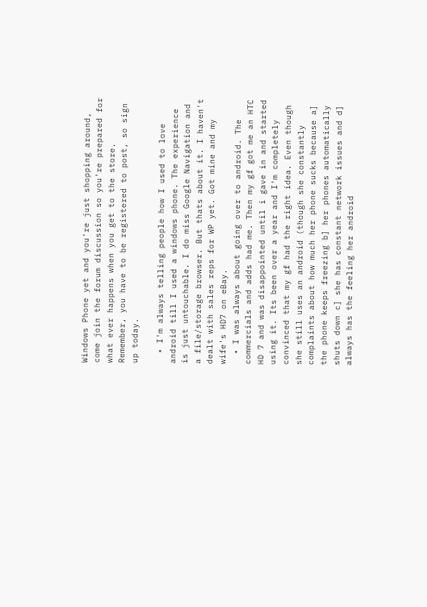Windows Phone yet and you're just shopping around, come join the forum discussion so you're prepared for what ever happens when you get to the store. Remember, you have to be registered to post, so sign up today.

  • I'm always telling people how I used to love android till I used a windows phone. The experience is just untouchable. I do miss Google Navigation and a file/storage browser. But thats about it. I haven't dealt with sales reps for WP yet. Got mine and my wife's HD7 on eBay.
  • I was always about going over to android. The commercials and adds had me. Then my gf got me an HTC HD 7 and was disappointed until i gave in and started using it. Its been over a year and I'm completely convinced that my gf had the right idea. Even though she still uses an android (though she constantly complaints about how much her phone sucks because a] the phone keeps freezing b] her phones automatically shuts down c] she has constant network issues and d] always has the feeling her android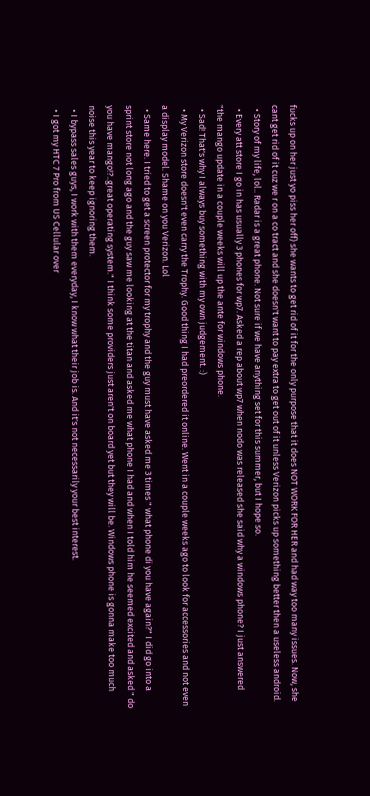fucks up on her just yo piss her off) she wants to get rid of it for the only purpose that it does NOT WORK FOR HER and had way too many issues. Now, she cant get rid of it cuz we r on a co tract and she doesn't want to pay extra to get out of it unless Verizon picks up something better then a useless android.
  • Story of my life, lol.. Radar is a great phone. Not sure if we have anything set for this summer, but I hope so.
  • Every att store I go in has usually 3 phones for wp7. Asked a rep about wp7 when nodo was released she said why a windows phone? I just answered "the mango update in a couple weeks will up the ante for windows phone.
  • Sad! That's why I always buy something with my own judgement. :)
  • My Verizon store doesn't even carry the Trophy. Good thing I had preordered it online. Went in a couple weeks ago to look for accessories and not even a display model. Shame on you Verizon. Lol
  • Same here. I tried to get a screen protector for my trophy and the guy must have asked me 3 times " what phone di you have again?" I did go into a sprint store not long ago and the guy saw me looking at the titan and asked me what phone I had and when I told him he seemed excited and asked " do you have mango!?..great operating system." I think some providers just aren't on board yet but they will be. Windows phone is gonna make too much noise this year to keep ignoring them.
  • I bypass sales guys, I work with them everyday, I know what their job is. And it's not necessarily your best interest.
  • I got my HTC 7 Pro from US Cellular over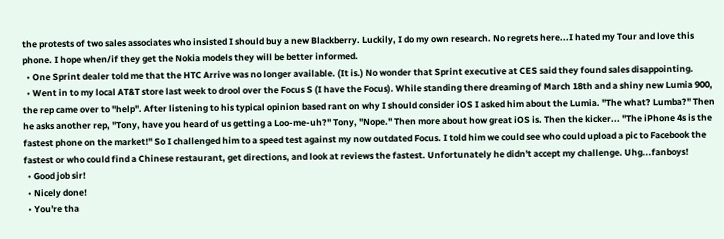the protests of two sales associates who insisted I should buy a new Blackberry. Luckily, I do my own research. No regrets here...I hated my Tour and love this phone. I hope when/if they get the Nokia models they will be better informed.
  • One Sprint dealer told me that the HTC Arrive was no longer available. (It is.) No wonder that Sprint executive at CES said they found sales disappointing.
  • Went in to my local AT&T store last week to drool over the Focus S (I have the Focus). While standing there dreaming of March 18th and a shiny new Lumia 900, the rep came over to "help". After listening to his typical opinion based rant on why I should consider iOS I asked him about the Lumia. "The what? Lumba?" Then he asks another rep, "Tony, have you heard of us getting a Loo-me-uh?" Tony, "Nope." Then more about how great iOS is. Then the kicker... "The iPhone 4s is the fastest phone on the market!" So I challenged him to a speed test against my now outdated Focus. I told him we could see who could upload a pic to Facebook the fastest or who could find a Chinese restaurant, get directions, and look at reviews the fastest. Unfortunately he didn't accept my challenge. Uhg...fanboys!
  • Good job sir!
  • Nicely done!
  • You're tha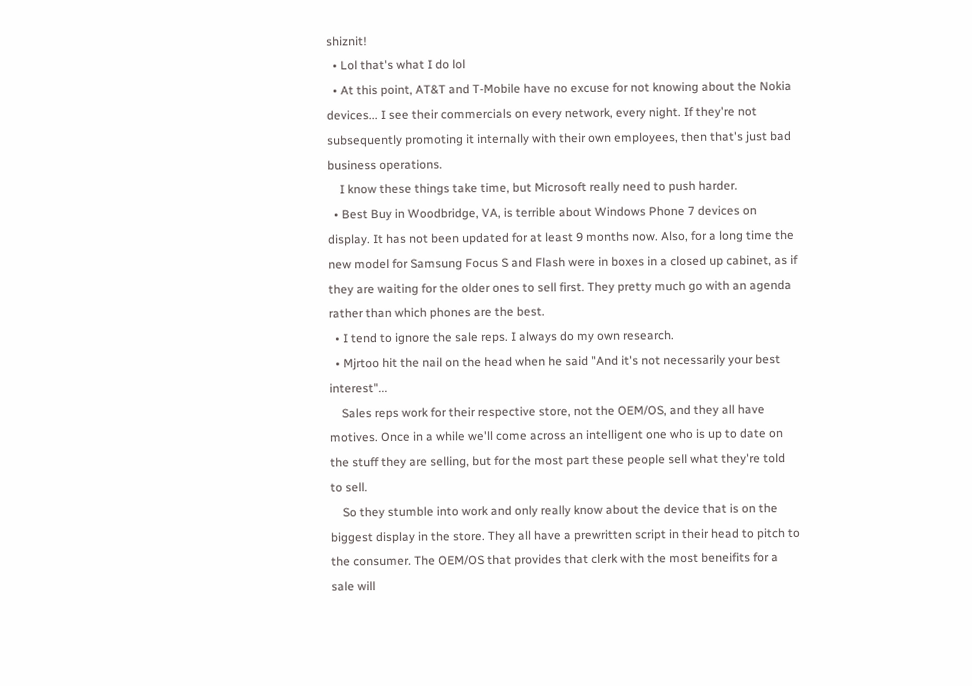shiznit!
  • Lol that's what I do lol
  • At this point, AT&T and T-Mobile have no excuse for not knowing about the Nokia devices... I see their commercials on every network, every night. If they're not subsequently promoting it internally with their own employees, then that's just bad business operations.
    I know these things take time, but Microsoft really need to push harder.
  • Best Buy in Woodbridge, VA, is terrible about Windows Phone 7 devices on display. It has not been updated for at least 9 months now. Also, for a long time the new model for Samsung Focus S and Flash were in boxes in a closed up cabinet, as if they are waiting for the older ones to sell first. They pretty much go with an agenda rather than which phones are the best.
  • I tend to ignore the sale reps. I always do my own research.
  • Mjrtoo hit the nail on the head when he said "And it's not necessarily your best interest"...
    Sales reps work for their respective store, not the OEM/OS, and they all have motives. Once in a while we'll come across an intelligent one who is up to date on the stuff they are selling, but for the most part these people sell what they're told to sell.
    So they stumble into work and only really know about the device that is on the biggest display in the store. They all have a prewritten script in their head to pitch to the consumer. The OEM/OS that provides that clerk with the most beneifits for a sale will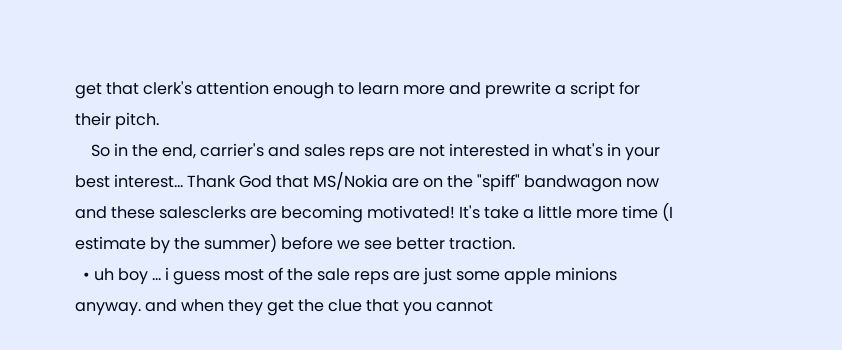get that clerk's attention enough to learn more and prewrite a script for their pitch.
    So in the end, carrier's and sales reps are not interested in what's in your best interest... Thank God that MS/Nokia are on the "spiff" bandwagon now and these salesclerks are becoming motivated! It's take a little more time (I estimate by the summer) before we see better traction.
  • uh boy ... i guess most of the sale reps are just some apple minions anyway. and when they get the clue that you cannot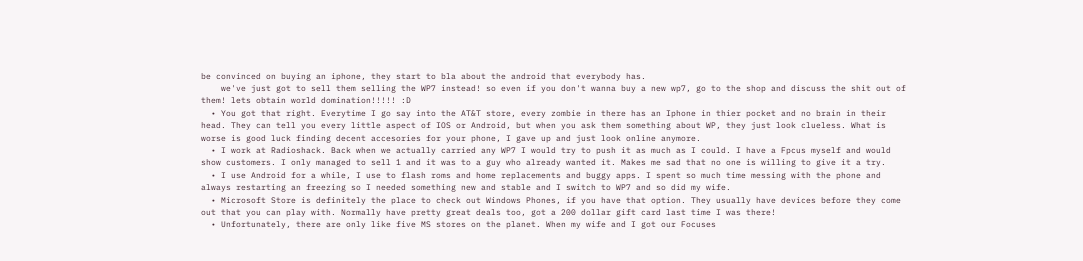be convinced on buying an iphone, they start to bla about the android that everybody has.
    we've just got to sell them selling the WP7 instead! so even if you don't wanna buy a new wp7, go to the shop and discuss the shit out of them! lets obtain world domination!!!!! :D
  • You got that right. Everytime I go say into the AT&T store, every zombie in there has an Iphone in thier pocket and no brain in their head. They can tell you every little aspect of IOS or Android, but when you ask them something about WP, they just look clueless. What is worse is good luck finding decent accesories for your phone, I gave up and just look online anymore.
  • I work at Radioshack. Back when we actually carried any WP7 I would try to push it as much as I could. I have a Fpcus myself and would show customers. I only managed to sell 1 and it was to a guy who already wanted it. Makes me sad that no one is willing to give it a try.
  • I use Android for a while, I use to flash roms and home replacements and buggy apps. I spent so much time messing with the phone and always restarting an freezing so I needed something new and stable and I switch to WP7 and so did my wife.
  • Microsoft Store is definitely the place to check out Windows Phones, if you have that option. They usually have devices before they come out that you can play with. Normally have pretty great deals too, got a 200 dollar gift card last time I was there!
  • Unfortunately, there are only like five MS stores on the planet. When my wife and I got our Focuses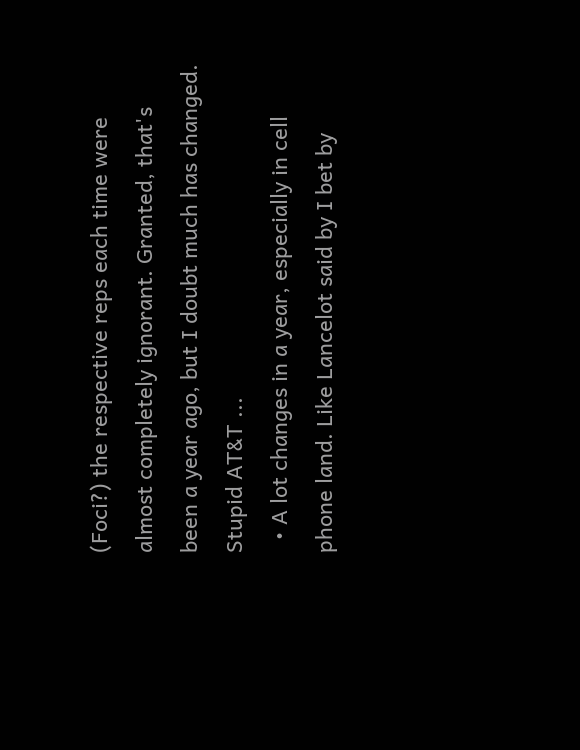(Foci?) the respective reps each time were almost completely ignorant. Granted, that's been a year ago, but I doubt much has changed. Stupid AT&T ...
  • A lot changes in a year, especially in cell phone land. Like Lancelot said by I bet by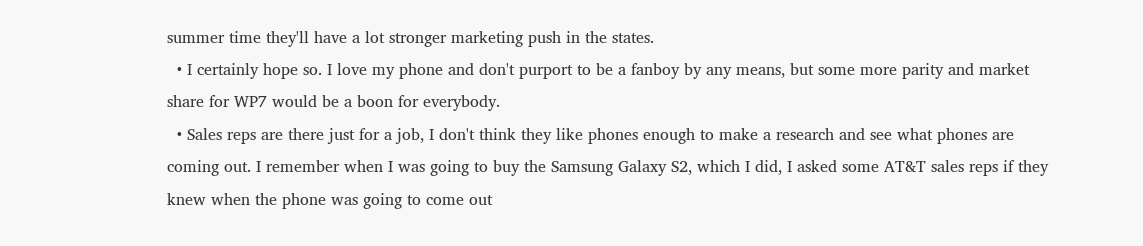summer time they'll have a lot stronger marketing push in the states.
  • I certainly hope so. I love my phone and don't purport to be a fanboy by any means, but some more parity and market share for WP7 would be a boon for everybody.
  • Sales reps are there just for a job, I don't think they like phones enough to make a research and see what phones are coming out. I remember when I was going to buy the Samsung Galaxy S2, which I did, I asked some AT&T sales reps if they knew when the phone was going to come out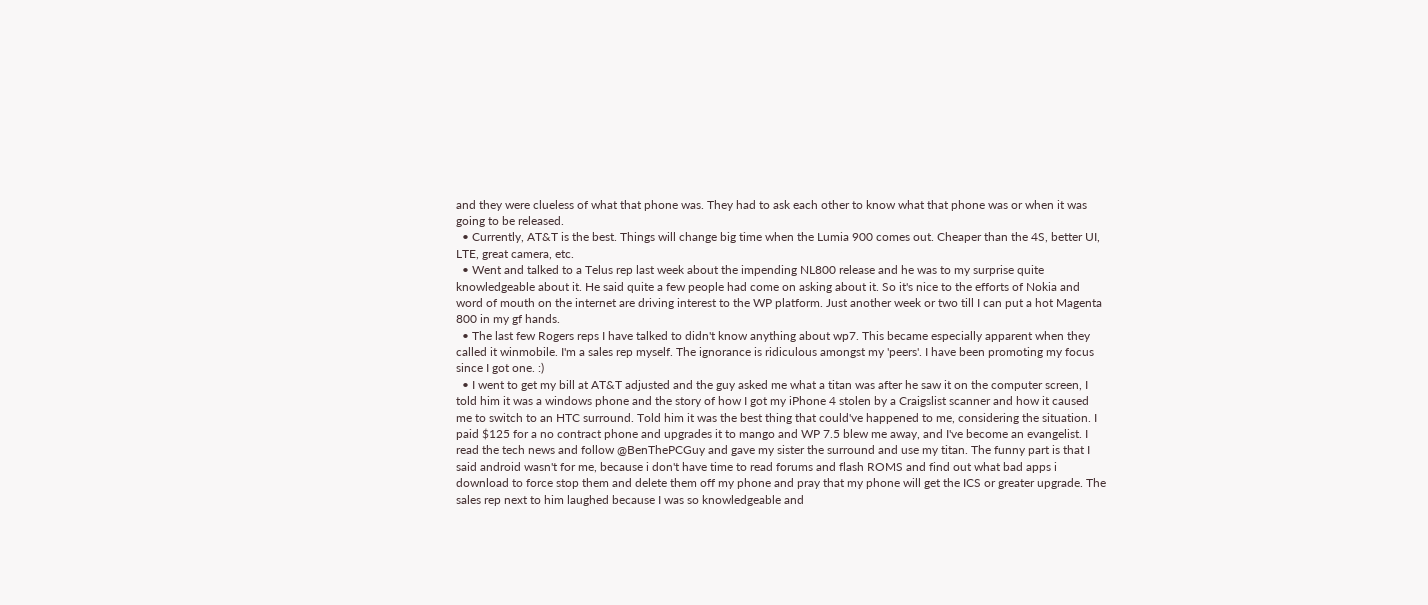and they were clueless of what that phone was. They had to ask each other to know what that phone was or when it was going to be released.
  • Currently, AT&T is the best. Things will change big time when the Lumia 900 comes out. Cheaper than the 4S, better UI, LTE, great camera, etc.
  • Went and talked to a Telus rep last week about the impending NL800 release and he was to my surprise quite knowledgeable about it. He said quite a few people had come on asking about it. So it's nice to the efforts of Nokia and word of mouth on the internet are driving interest to the WP platform. Just another week or two till I can put a hot Magenta 800 in my gf hands.
  • The last few Rogers reps I have talked to didn't know anything about wp7. This became especially apparent when they called it winmobile. I'm a sales rep myself. The ignorance is ridiculous amongst my 'peers'. I have been promoting my focus since I got one. :)
  • I went to get my bill at AT&T adjusted and the guy asked me what a titan was after he saw it on the computer screen, I told him it was a windows phone and the story of how I got my iPhone 4 stolen by a Craigslist scanner and how it caused me to switch to an HTC surround. Told him it was the best thing that could've happened to me, considering the situation. I paid $125 for a no contract phone and upgrades it to mango and WP 7.5 blew me away, and I've become an evangelist. I read the tech news and follow @BenThePCGuy and gave my sister the surround and use my titan. The funny part is that I said android wasn't for me, because i don't have time to read forums and flash ROMS and find out what bad apps i download to force stop them and delete them off my phone and pray that my phone will get the ICS or greater upgrade. The sales rep next to him laughed because I was so knowledgeable and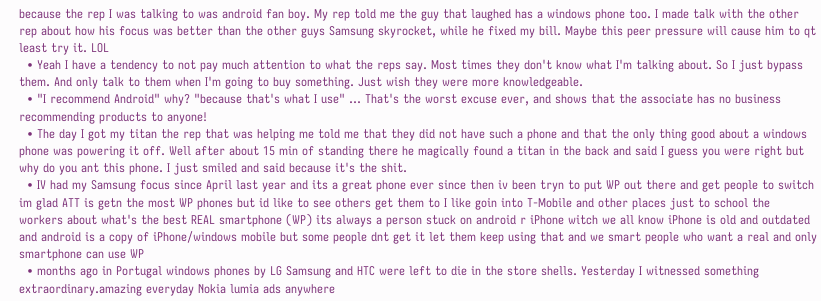because the rep I was talking to was android fan boy. My rep told me the guy that laughed has a windows phone too. I made talk with the other rep about how his focus was better than the other guys Samsung skyrocket, while he fixed my bill. Maybe this peer pressure will cause him to qt least try it. LOL
  • Yeah I have a tendency to not pay much attention to what the reps say. Most times they don't know what I'm talking about. So I just bypass them. And only talk to them when I'm going to buy something. Just wish they were more knowledgeable.
  • "I recommend Android" why? "because that's what I use" ... That's the worst excuse ever, and shows that the associate has no business recommending products to anyone!
  • The day I got my titan the rep that was helping me told me that they did not have such a phone and that the only thing good about a windows phone was powering it off. Well after about 15 min of standing there he magically found a titan in the back and said I guess you were right but why do you ant this phone. I just smiled and said because it's the shit.
  • IV had my Samsung focus since April last year and its a great phone ever since then iv been tryn to put WP out there and get people to switch im glad ATT is getn the most WP phones but id like to see others get them to I like goin into T-Mobile and other places just to school the workers about what's the best REAL smartphone (WP) its always a person stuck on android r iPhone witch we all know iPhone is old and outdated and android is a copy of iPhone/windows mobile but some people dnt get it let them keep using that and we smart people who want a real and only smartphone can use WP
  • months ago in Portugal windows phones by LG Samsung and HTC were left to die in the store shells. Yesterday I witnessed something extraordinary.amazing everyday Nokia lumia ads anywhere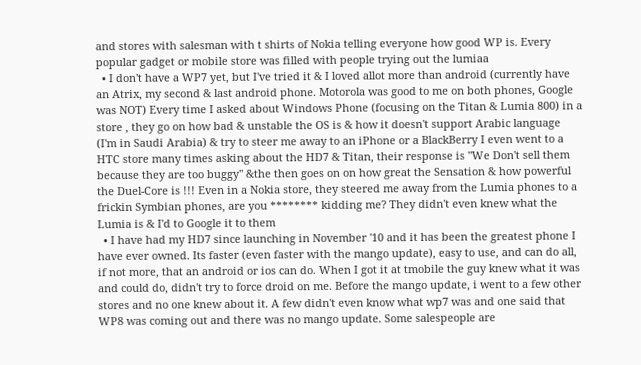and stores with salesman with t shirts of Nokia telling everyone how good WP is. Every popular gadget or mobile store was filled with people trying out the lumiaa
  • I don't have a WP7 yet, but I've tried it & I loved allot more than android (currently have an Atrix, my second & last android phone. Motorola was good to me on both phones, Google was NOT) Every time I asked about Windows Phone (focusing on the Titan & Lumia 800) in a store , they go on how bad & unstable the OS is & how it doesn't support Arabic language (I'm in Saudi Arabia) & try to steer me away to an iPhone or a BlackBerry I even went to a HTC store many times asking about the HD7 & Titan, their response is "We Don't sell them because they are too buggy" &the then goes on on how great the Sensation & how powerful the Duel-Core is !!! Even in a Nokia store, they steered me away from the Lumia phones to a frickin Symbian phones, are you ******** kidding me? They didn't even knew what the Lumia is & I'd to Google it to them
  • I have had my HD7 since launching in November '10 and it has been the greatest phone I have ever owned. Its faster (even faster with the mango update), easy to use, and can do all, if not more, that an android or ios can do. When I got it at tmobile the guy knew what it was and could do, didn't try to force droid on me. Before the mango update, i went to a few other stores and no one knew about it. A few didn't even know what wp7 was and one said that WP8 was coming out and there was no mango update. Some salespeople are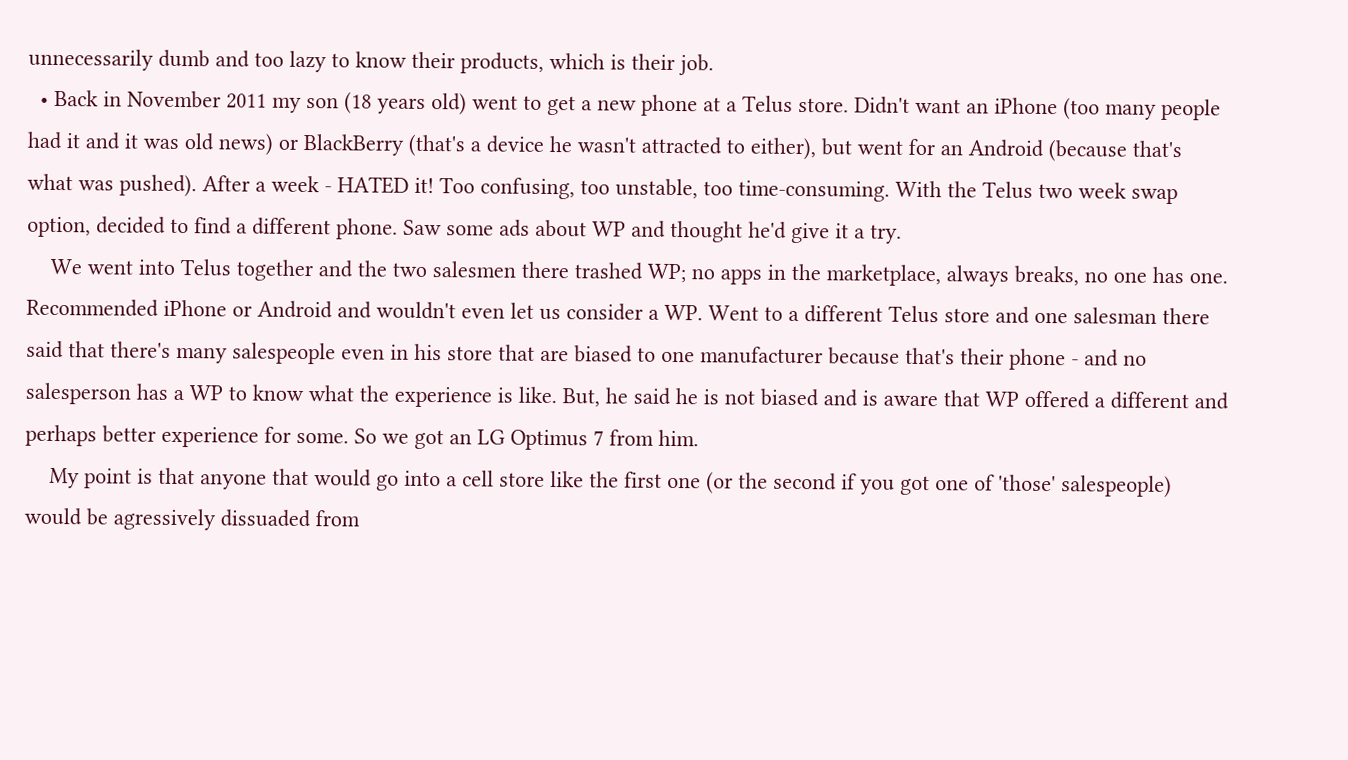unnecessarily dumb and too lazy to know their products, which is their job.
  • Back in November 2011 my son (18 years old) went to get a new phone at a Telus store. Didn't want an iPhone (too many people had it and it was old news) or BlackBerry (that's a device he wasn't attracted to either), but went for an Android (because that's what was pushed). After a week - HATED it! Too confusing, too unstable, too time-consuming. With the Telus two week swap option, decided to find a different phone. Saw some ads about WP and thought he'd give it a try.
    We went into Telus together and the two salesmen there trashed WP; no apps in the marketplace, always breaks, no one has one. Recommended iPhone or Android and wouldn't even let us consider a WP. Went to a different Telus store and one salesman there said that there's many salespeople even in his store that are biased to one manufacturer because that's their phone - and no salesperson has a WP to know what the experience is like. But, he said he is not biased and is aware that WP offered a different and perhaps better experience for some. So we got an LG Optimus 7 from him.
    My point is that anyone that would go into a cell store like the first one (or the second if you got one of 'those' salespeople) would be agressively dissuaded from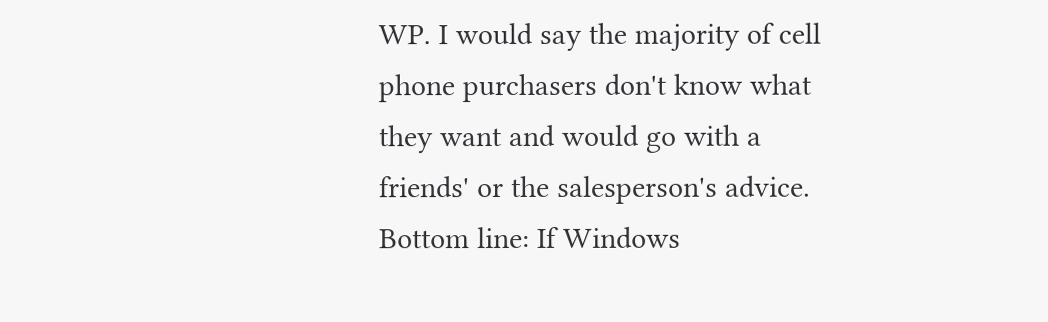WP. I would say the majority of cell phone purchasers don't know what they want and would go with a friends' or the salesperson's advice. Bottom line: If Windows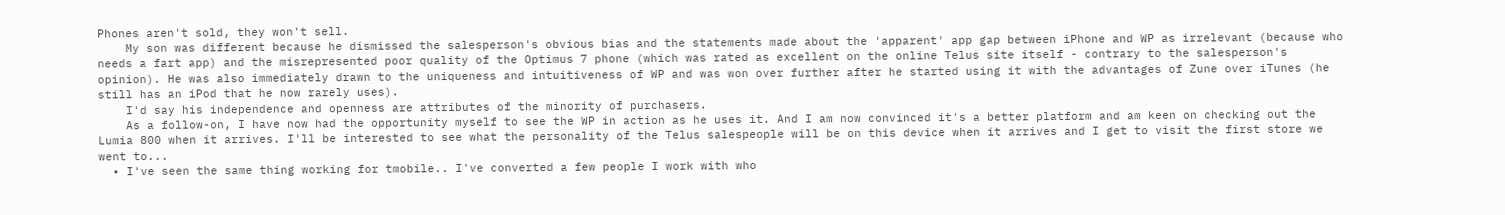Phones aren't sold, they won't sell.
    My son was different because he dismissed the salesperson's obvious bias and the statements made about the 'apparent' app gap between iPhone and WP as irrelevant (because who needs a fart app) and the misrepresented poor quality of the Optimus 7 phone (which was rated as excellent on the online Telus site itself - contrary to the salesperson's opinion). He was also immediately drawn to the uniqueness and intuitiveness of WP and was won over further after he started using it with the advantages of Zune over iTunes (he still has an iPod that he now rarely uses).
    I'd say his independence and openness are attributes of the minority of purchasers.
    As a follow-on, I have now had the opportunity myself to see the WP in action as he uses it. And I am now convinced it's a better platform and am keen on checking out the Lumia 800 when it arrives. I'll be interested to see what the personality of the Telus salespeople will be on this device when it arrives and I get to visit the first store we went to...
  • I've seen the same thing working for tmobile.. I've converted a few people I work with who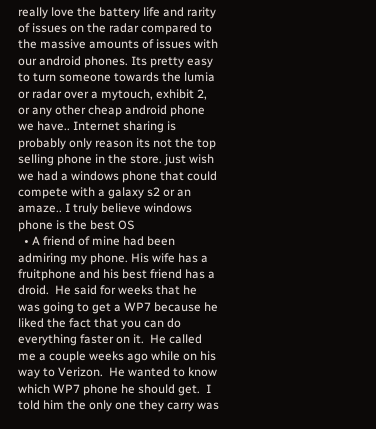really love the battery life and rarity of issues on the radar compared to the massive amounts of issues with our android phones. Its pretty easy to turn someone towards the lumia or radar over a mytouch, exhibit 2, or any other cheap android phone we have.. Internet sharing is probably only reason its not the top selling phone in the store. just wish we had a windows phone that could compete with a galaxy s2 or an amaze.. I truly believe windows phone is the best OS
  • A friend of mine had been admiring my phone. His wife has a fruitphone and his best friend has a droid.  He said for weeks that he was going to get a WP7 because he liked the fact that you can do everything faster on it.  He called me a couple weeks ago while on his way to Verizon.  He wanted to know which WP7 phone he should get.  I told him the only one they carry was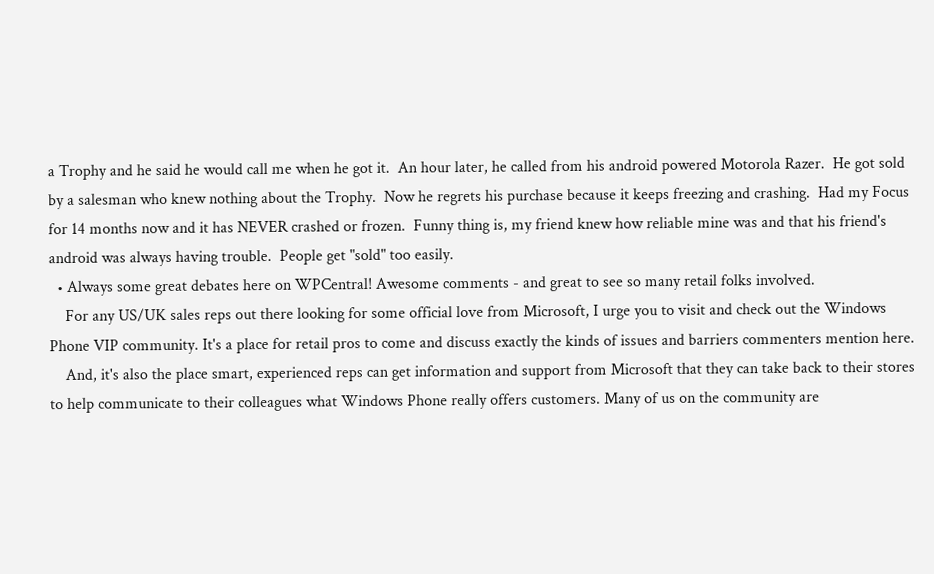a Trophy and he said he would call me when he got it.  An hour later, he called from his android powered Motorola Razer.  He got sold by a salesman who knew nothing about the Trophy.  Now he regrets his purchase because it keeps freezing and crashing.  Had my Focus for 14 months now and it has NEVER crashed or frozen.  Funny thing is, my friend knew how reliable mine was and that his friend's android was always having trouble.  People get "sold" too easily.
  • Always some great debates here on WPCentral! Awesome comments - and great to see so many retail folks involved.
    For any US/UK sales reps out there looking for some official love from Microsoft, I urge you to visit and check out the Windows Phone VIP community. It's a place for retail pros to come and discuss exactly the kinds of issues and barriers commenters mention here.
    And, it's also the place smart, experienced reps can get information and support from Microsoft that they can take back to their stores to help communicate to their colleagues what Windows Phone really offers customers. Many of us on the community are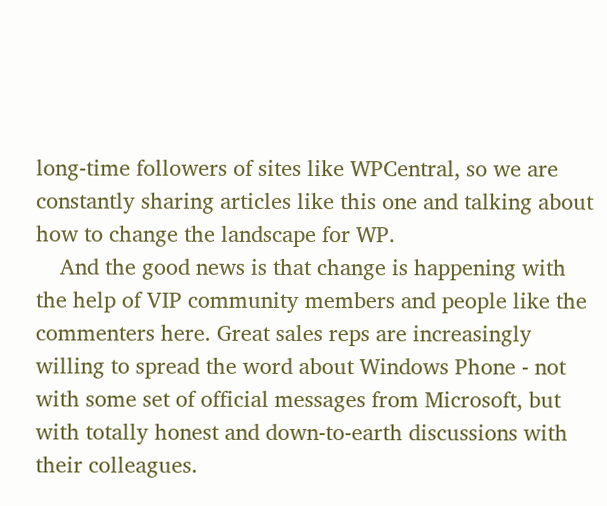long-time followers of sites like WPCentral, so we are constantly sharing articles like this one and talking about how to change the landscape for WP.
    And the good news is that change is happening with the help of VIP community members and people like the commenters here. Great sales reps are increasingly willing to spread the word about Windows Phone - not with some set of official messages from Microsoft, but with totally honest and down-to-earth discussions with their colleagues.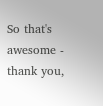So that's awesome - thank you,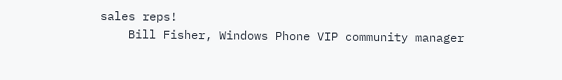sales reps!
    Bill Fisher, Windows Phone VIP community manager